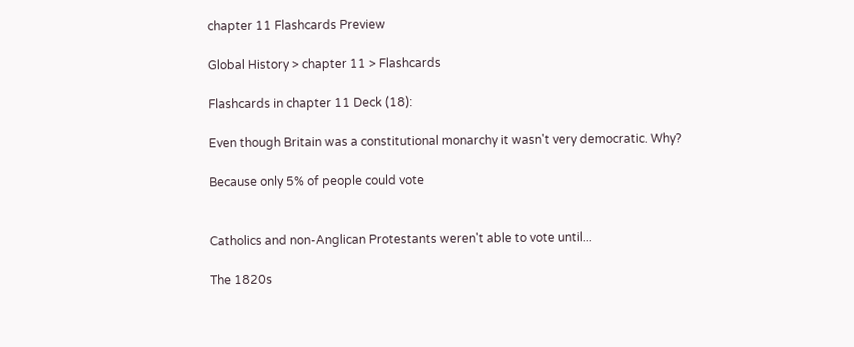chapter 11 Flashcards Preview

Global History > chapter 11 > Flashcards

Flashcards in chapter 11 Deck (18):

Even though Britain was a constitutional monarchy it wasn't very democratic. Why?

Because only 5% of people could vote


Catholics and non-Anglican Protestants weren't able to vote until...

The 1820s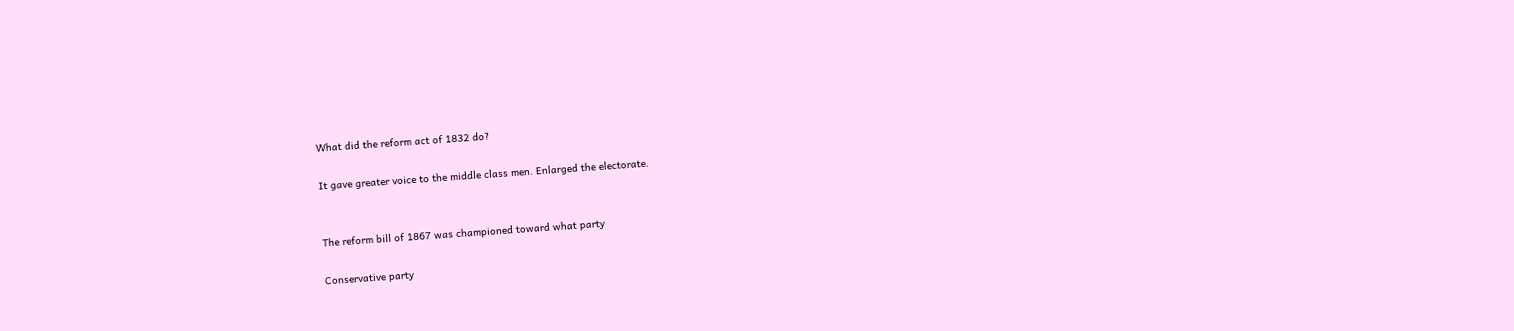What did the reform act of 1832 do?

It gave greater voice to the middle class men. Enlarged the electorate.


The reform bill of 1867 was championed toward what party

Conservative party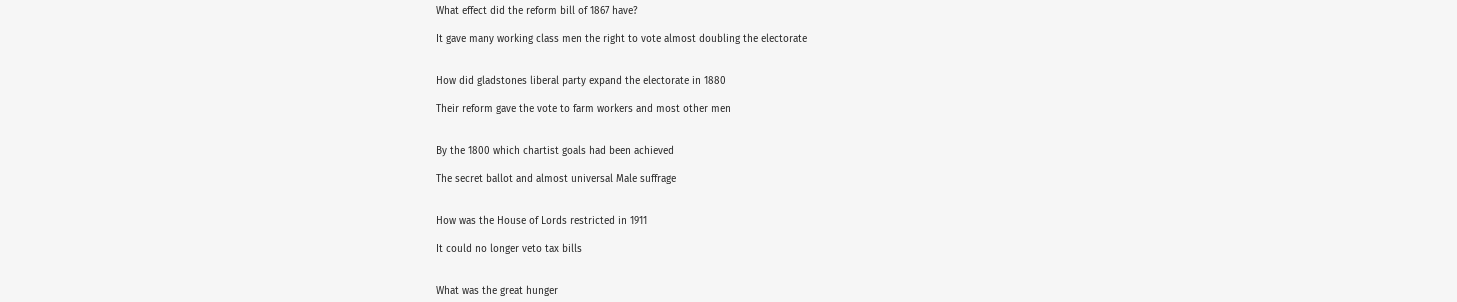What effect did the reform bill of 1867 have?

It gave many working class men the right to vote almost doubling the electorate


How did gladstones liberal party expand the electorate in 1880

Their reform gave the vote to farm workers and most other men


By the 1800 which chartist goals had been achieved

The secret ballot and almost universal Male suffrage


How was the House of Lords restricted in 1911

It could no longer veto tax bills


What was the great hunger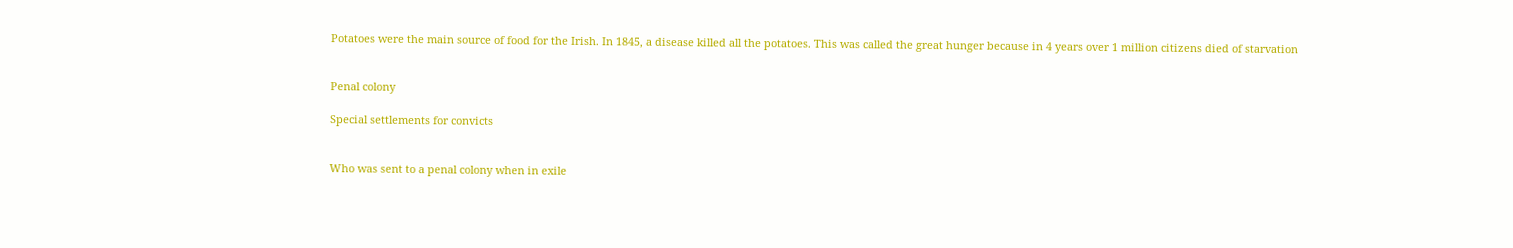Potatoes were the main source of food for the Irish. In 1845, a disease killed all the potatoes. This was called the great hunger because in 4 years over 1 million citizens died of starvation


Penal colony

Special settlements for convicts


Who was sent to a penal colony when in exile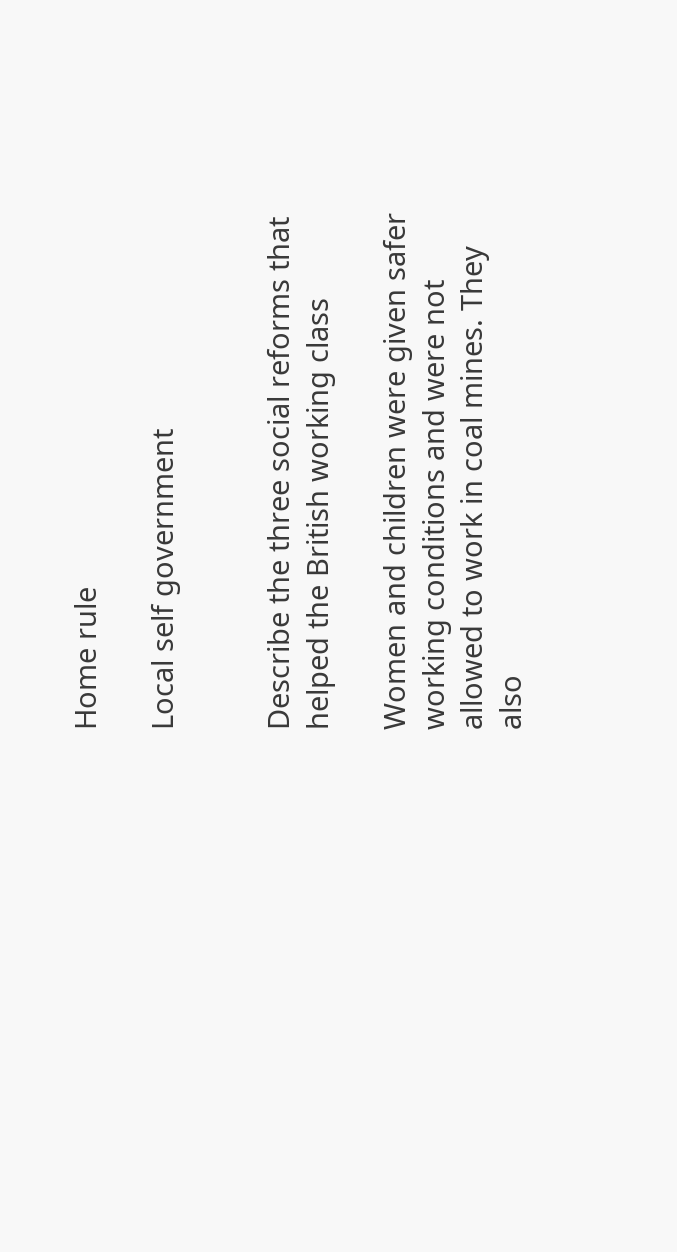Home rule

Local self government


Describe the three social reforms that helped the British working class

Women and children were given safer working conditions and were not allowed to work in coal mines. They also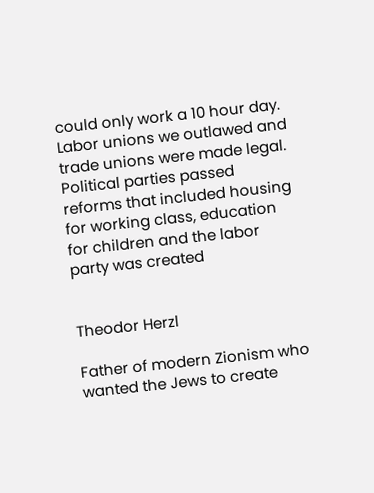could only work a 10 hour day. Labor unions we outlawed and trade unions were made legal. Political parties passed reforms that included housing for working class, education for children and the labor party was created


Theodor Herzl

Father of modern Zionism who wanted the Jews to create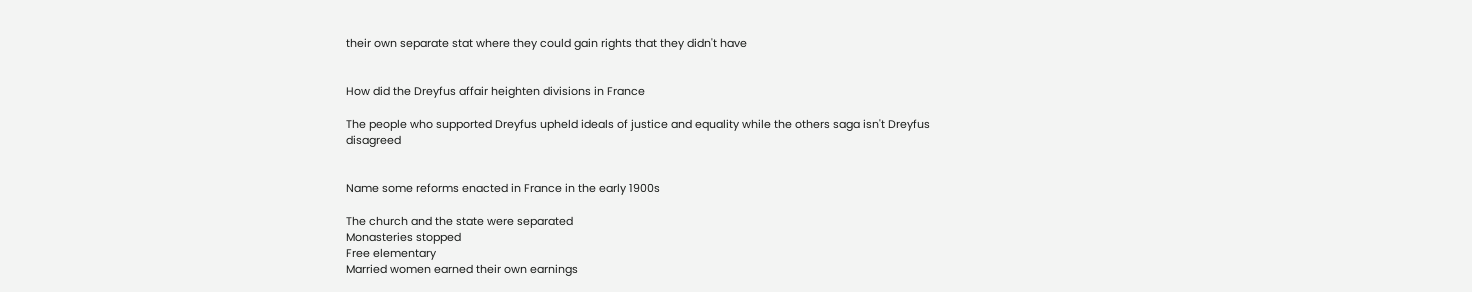their own separate stat where they could gain rights that they didn't have


How did the Dreyfus affair heighten divisions in France

The people who supported Dreyfus upheld ideals of justice and equality while the others saga isn't Dreyfus disagreed


Name some reforms enacted in France in the early 1900s

The church and the state were separated
Monasteries stopped
Free elementary
Married women earned their own earnings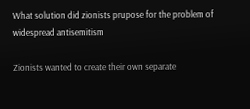What solution did zionists prupose for the problem of widespread antisemitism

Zionists wanted to create their own separate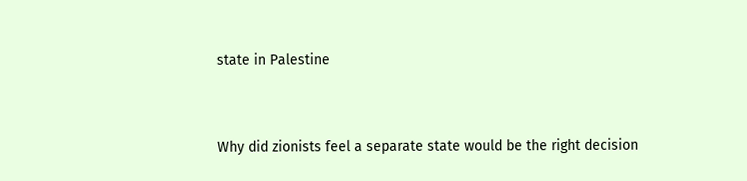state in Palestine


Why did zionists feel a separate state would be the right decision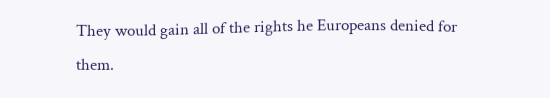They would gain all of the rights he Europeans denied for them.